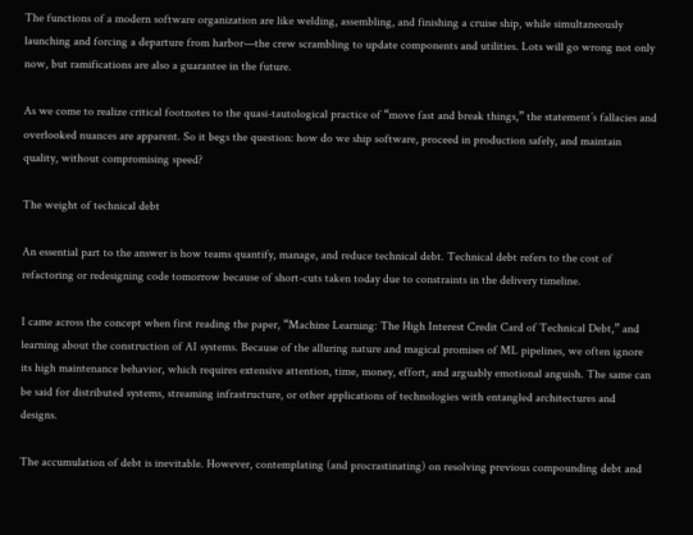The functions of a modern software organization are like welding, assembling, and finishing a cruise ship, while simultaneously launching and forcing a departure from harbor—the crew scrambling to update components and utilities. Lots will go wrong not only now, but ramifications are also a guarantee in the future.

As we come to realize critical footnotes to the quasi-tautological practice of “move fast and break things,” the statement’s fallacies and overlooked nuances are apparent. So it begs the question: how do we ship software, proceed in production safely, and maintain quality, without compromising speed?

The weight of technical debt

An essential part to the answer is how teams quantify, manage, and reduce technical debt. Technical debt refers to the cost of refactoring or redesigning code tomorrow because of short-cuts taken today due to constraints in the delivery timeline.

I came across the concept when first reading the paper, “Machine Learning: The High Interest Credit Card of Technical Debt,” and learning about the construction of AI systems. Because of the alluring nature and magical promises of ML pipelines, we often ignore its high maintenance behavior, which requires extensive attention, time, money, effort, and arguably emotional anguish. The same can be said for distributed systems, streaming infrastructure, or other applications of technologies with entangled architectures and designs.

The accumulation of debt is inevitable. However, contemplating (and procrastinating) on resolving previous compounding debt and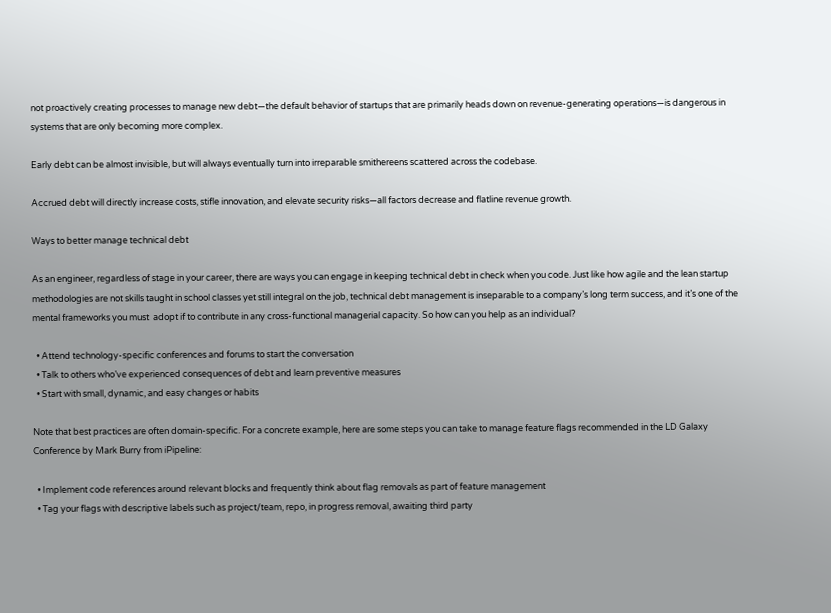not proactively creating processes to manage new debt—the default behavior of startups that are primarily heads down on revenue-generating operations—is dangerous in systems that are only becoming more complex.

Early debt can be almost invisible, but will always eventually turn into irreparable smithereens scattered across the codebase.

Accrued debt will directly increase costs, stifle innovation, and elevate security risks—all factors decrease and flatline revenue growth.

Ways to better manage technical debt

As an engineer, regardless of stage in your career, there are ways you can engage in keeping technical debt in check when you code. Just like how agile and the lean startup methodologies are not skills taught in school classes yet still integral on the job, technical debt management is inseparable to a company’s long term success, and it’s one of the mental frameworks you must  adopt if to contribute in any cross-functional managerial capacity. So how can you help as an individual?

  • Attend technology-specific conferences and forums to start the conversation
  • Talk to others who’ve experienced consequences of debt and learn preventive measures
  • Start with small, dynamic, and easy changes or habits

Note that best practices are often domain-specific. For a concrete example, here are some steps you can take to manage feature flags recommended in the LD Galaxy Conference by Mark Burry from iPipeline:

  • Implement code references around relevant blocks and frequently think about flag removals as part of feature management
  • Tag your flags with descriptive labels such as project/team, repo, in progress removal, awaiting third party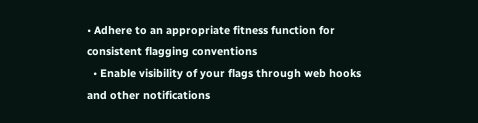• Adhere to an appropriate fitness function for consistent flagging conventions
  • Enable visibility of your flags through web hooks and other notifications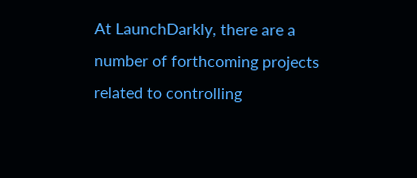At LaunchDarkly, there are a number of forthcoming projects related to controlling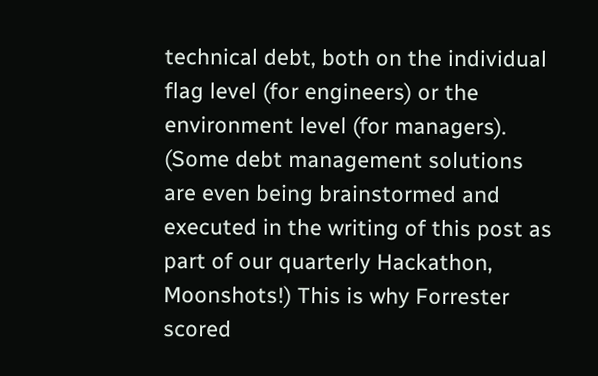technical debt, both on the individual flag level (for engineers) or the environment level (for managers). (Some debt management solutions are even being brainstormed and executed in the writing of this post as part of our quarterly Hackathon, Moonshots!) This is why Forrester scored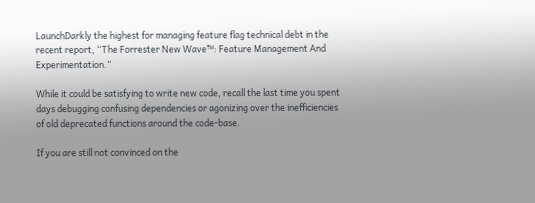LaunchDarkly the highest for managing feature flag technical debt in the recent report, “The Forrester New Wave™: Feature Management And Experimentation.”

While it could be satisfying to write new code, recall the last time you spent days debugging confusing dependencies or agonizing over the inefficiencies of old deprecated functions around the code-base.

If you are still not convinced on the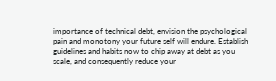importance of technical debt, envision the psychological pain and monotony your future self will endure. Establish guidelines and habits now to chip away at debt as you scale, and consequently reduce your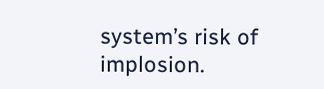system’s risk of implosion.